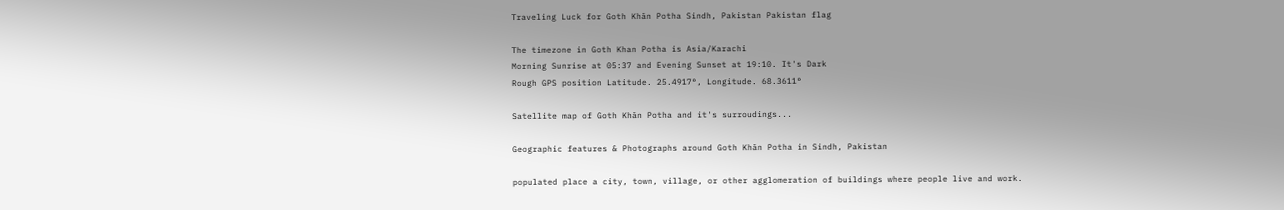Traveling Luck for Goth Khān Potha Sindh, Pakistan Pakistan flag

The timezone in Goth Khan Potha is Asia/Karachi
Morning Sunrise at 05:37 and Evening Sunset at 19:10. It's Dark
Rough GPS position Latitude. 25.4917°, Longitude. 68.3611°

Satellite map of Goth Khān Potha and it's surroudings...

Geographic features & Photographs around Goth Khān Potha in Sindh, Pakistan

populated place a city, town, village, or other agglomeration of buildings where people live and work.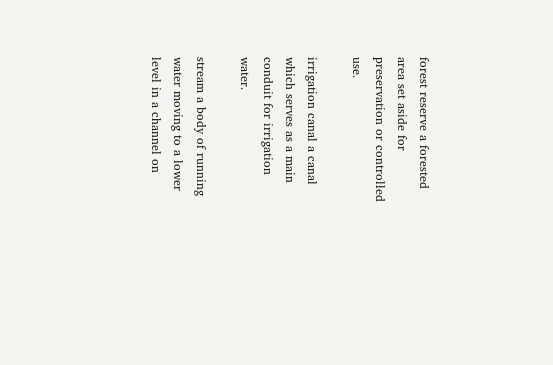forest reserve a forested area set aside for preservation or controlled use.

irrigation canal a canal which serves as a main conduit for irrigation water.

stream a body of running water moving to a lower level in a channel on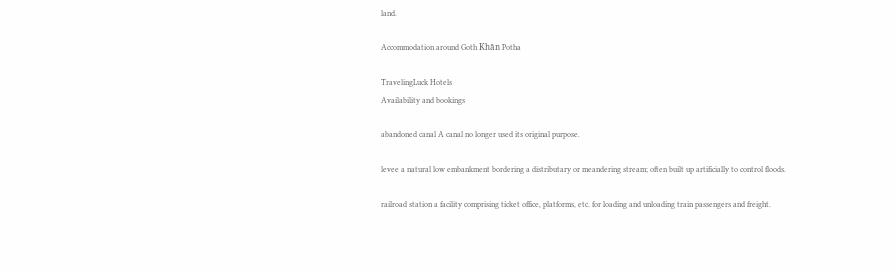land.

Accommodation around Goth Khān Potha

TravelingLuck Hotels
Availability and bookings

abandoned canal A canal no longer used its original purpose.

levee a natural low embankment bordering a distributary or meandering stream; often built up artificially to control floods.

railroad station a facility comprising ticket office, platforms, etc. for loading and unloading train passengers and freight.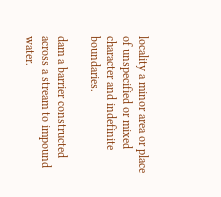locality a minor area or place of unspecified or mixed character and indefinite boundaries.

dam a barrier constructed across a stream to impound water.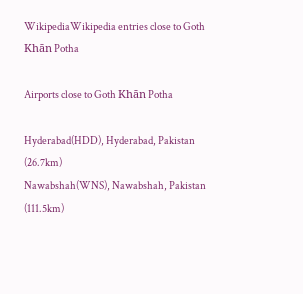WikipediaWikipedia entries close to Goth Khān Potha

Airports close to Goth Khān Potha

Hyderabad(HDD), Hyderabad, Pakistan (26.7km)
Nawabshah(WNS), Nawabshah, Pakistan (111.5km)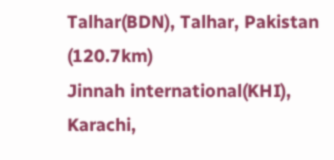Talhar(BDN), Talhar, Pakistan (120.7km)
Jinnah international(KHI), Karachi,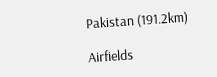Pakistan (191.2km)

Airfields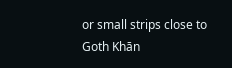or small strips close to Goth Khān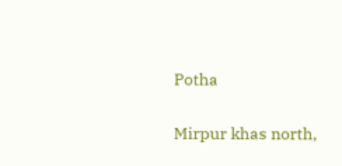Potha

Mirpur khas north,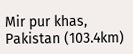Mir pur khas, Pakistan (103.4km)